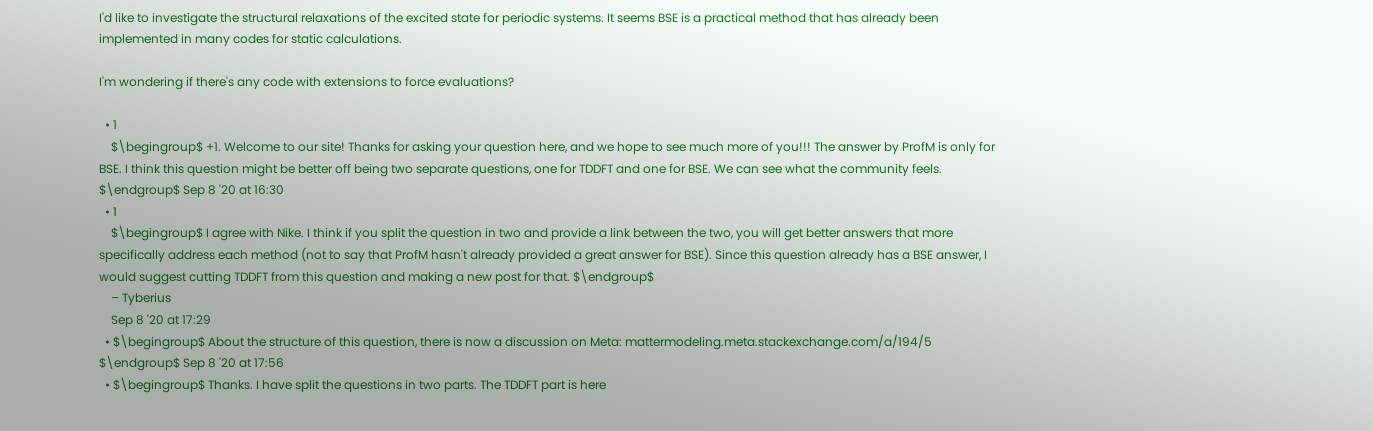I'd like to investigate the structural relaxations of the excited state for periodic systems. It seems BSE is a practical method that has already been implemented in many codes for static calculations.

I'm wondering if there's any code with extensions to force evaluations?

  • 1
    $\begingroup$ +1. Welcome to our site! Thanks for asking your question here, and we hope to see much more of you!!! The answer by ProfM is only for BSE. I think this question might be better off being two separate questions, one for TDDFT and one for BSE. We can see what the community feels. $\endgroup$ Sep 8 '20 at 16:30
  • 1
    $\begingroup$ I agree with Nike. I think if you split the question in two and provide a link between the two, you will get better answers that more specifically address each method (not to say that ProfM hasn't already provided a great answer for BSE). Since this question already has a BSE answer, I would suggest cutting TDDFT from this question and making a new post for that. $\endgroup$
    – Tyberius
    Sep 8 '20 at 17:29
  • $\begingroup$ About the structure of this question, there is now a discussion on Meta: mattermodeling.meta.stackexchange.com/a/194/5 $\endgroup$ Sep 8 '20 at 17:56
  • $\begingroup$ Thanks. I have split the questions in two parts. The TDDFT part is here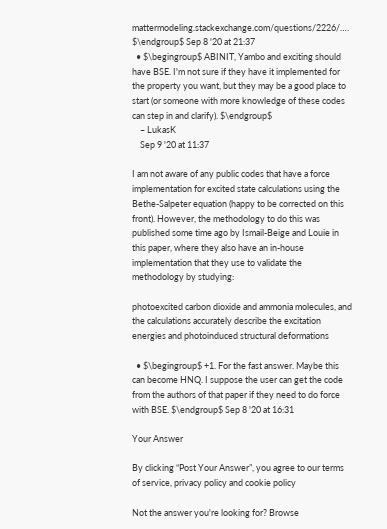mattermodeling.stackexchange.com/questions/2226/…. $\endgroup$ Sep 8 '20 at 21:37
  • $\begingroup$ ABINIT, Yambo and exciting should have BSE. I'm not sure if they have it implemented for the property you want, but they may be a good place to start (or someone with more knowledge of these codes can step in and clarify). $\endgroup$
    – LukasK
    Sep 9 '20 at 11:37

I am not aware of any public codes that have a force implementation for excited state calculations using the Bethe-Salpeter equation (happy to be corrected on this front). However, the methodology to do this was published some time ago by Ismail-Beige and Louie in this paper, where they also have an in-house implementation that they use to validate the methodology by studying:

photoexcited carbon dioxide and ammonia molecules, and the calculations accurately describe the excitation energies and photoinduced structural deformations

  • $\begingroup$ +1. For the fast answer. Maybe this can become HNQ. I suppose the user can get the code from the authors of that paper if they need to do force with BSE. $\endgroup$ Sep 8 '20 at 16:31

Your Answer

By clicking “Post Your Answer”, you agree to our terms of service, privacy policy and cookie policy

Not the answer you're looking for? Browse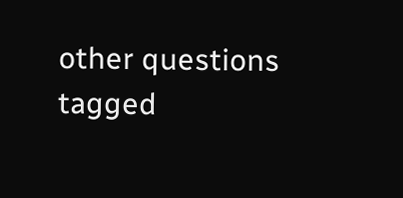other questions tagged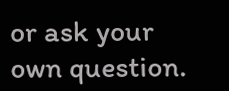or ask your own question.